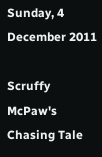Sunday, 4 December 2011

Scruffy McPaw's Chasing Tale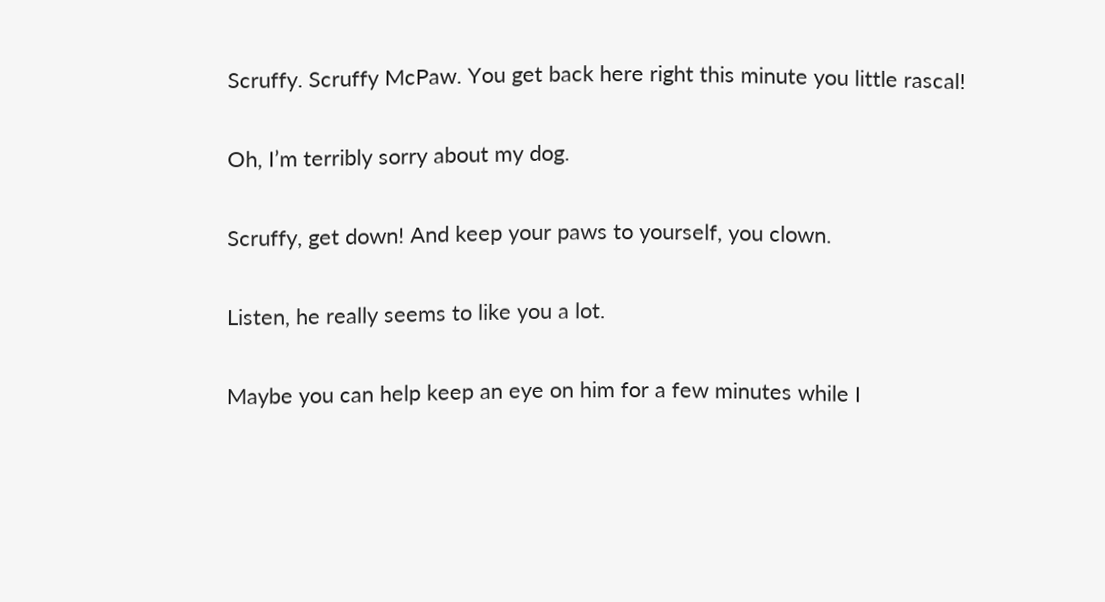Scruffy. Scruffy McPaw. You get back here right this minute you little rascal!

Oh, I’m terribly sorry about my dog.

Scruffy, get down! And keep your paws to yourself, you clown.

Listen, he really seems to like you a lot.

Maybe you can help keep an eye on him for a few minutes while I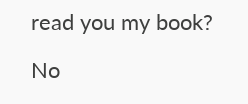read you my book?

No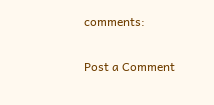comments:

Post a Comment